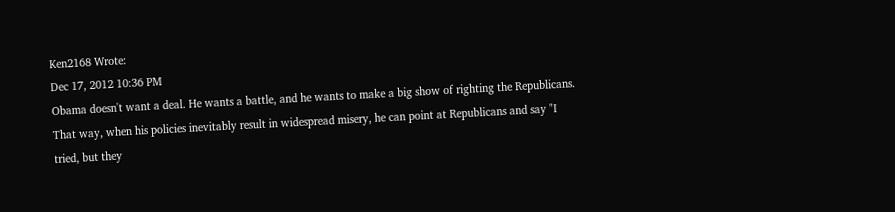Ken2168 Wrote:
Dec 17, 2012 10:36 PM
Obama doesn't want a deal. He wants a battle, and he wants to make a big show of righting the Republicans. That way, when his policies inevitably result in widespread misery, he can point at Republicans and say "I tried, but they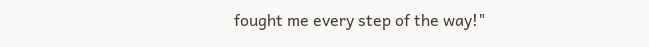fought me every step of the way!"